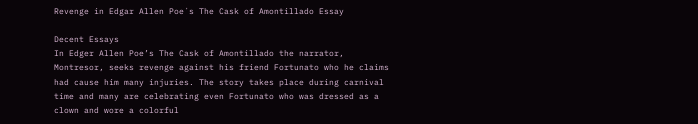Revenge in Edgar Allen Poe´s The Cask of Amontillado Essay

Decent Essays
In Edger Allen Poe’s The Cask of Amontillado the narrator, Montresor, seeks revenge against his friend Fortunato who he claims had cause him many injuries. The story takes place during carnival time and many are celebrating even Fortunato who was dressed as a clown and wore a colorful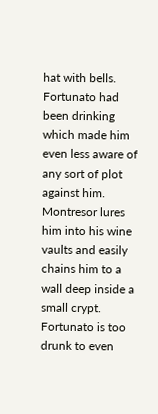hat with bells. Fortunato had been drinking which made him even less aware of any sort of plot against him. Montresor lures him into his wine vaults and easily chains him to a wall deep inside a small crypt. Fortunato is too drunk to even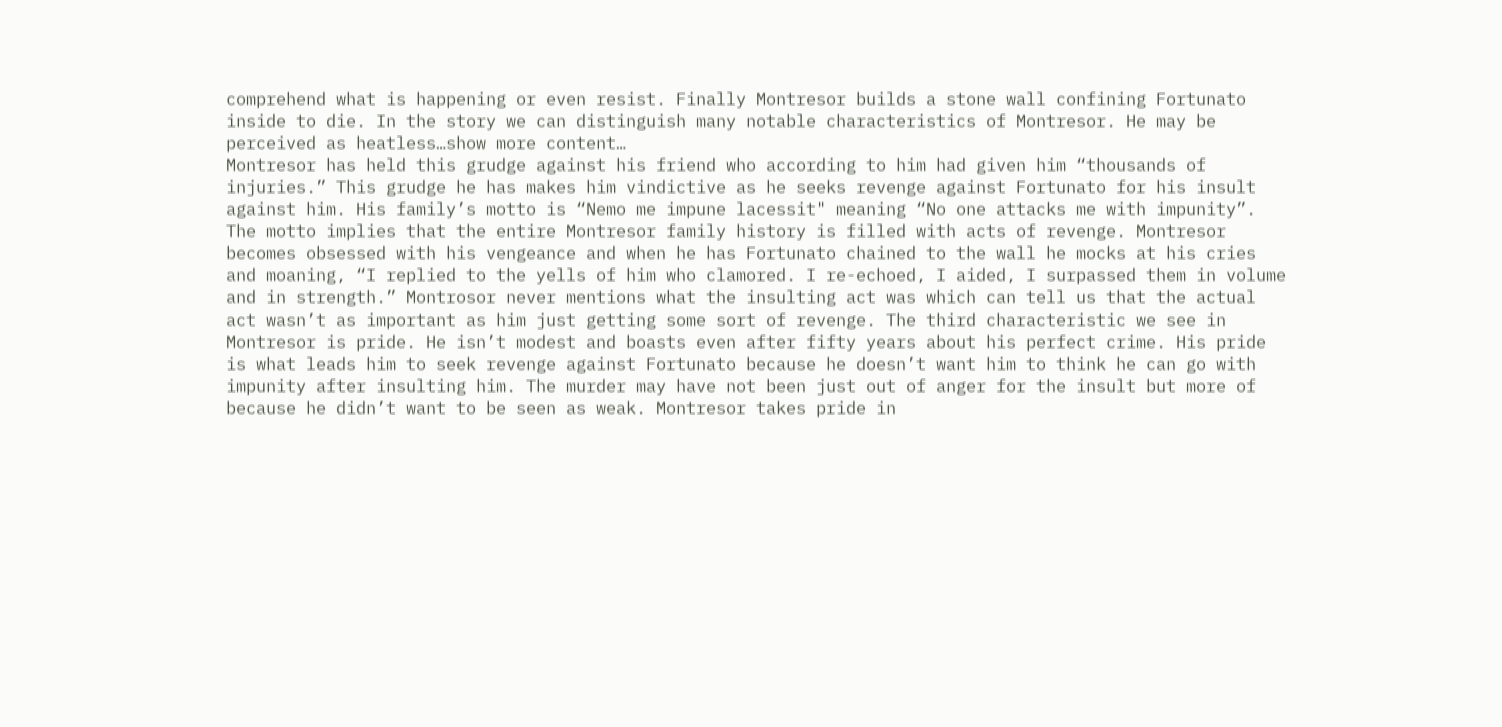comprehend what is happening or even resist. Finally Montresor builds a stone wall confining Fortunato inside to die. In the story we can distinguish many notable characteristics of Montresor. He may be perceived as heatless…show more content…
Montresor has held this grudge against his friend who according to him had given him “thousands of injuries.” This grudge he has makes him vindictive as he seeks revenge against Fortunato for his insult against him. His family’s motto is “Nemo me impune lacessit" meaning “No one attacks me with impunity”. The motto implies that the entire Montresor family history is filled with acts of revenge. Montresor becomes obsessed with his vengeance and when he has Fortunato chained to the wall he mocks at his cries and moaning, “I replied to the yells of him who clamored. I re-echoed, I aided, I surpassed them in volume and in strength.” Montrosor never mentions what the insulting act was which can tell us that the actual act wasn’t as important as him just getting some sort of revenge. The third characteristic we see in Montresor is pride. He isn’t modest and boasts even after fifty years about his perfect crime. His pride is what leads him to seek revenge against Fortunato because he doesn’t want him to think he can go with impunity after insulting him. The murder may have not been just out of anger for the insult but more of because he didn’t want to be seen as weak. Montresor takes pride in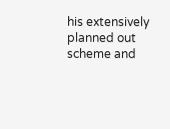his extensively planned out scheme and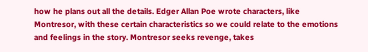how he plans out all the details. Edger Allan Poe wrote characters, like Montresor, with these certain characteristics so we could relate to the emotions and feelings in the story. Montresor seeks revenge, takes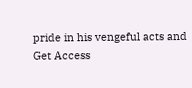pride in his vengeful acts and
Get Access